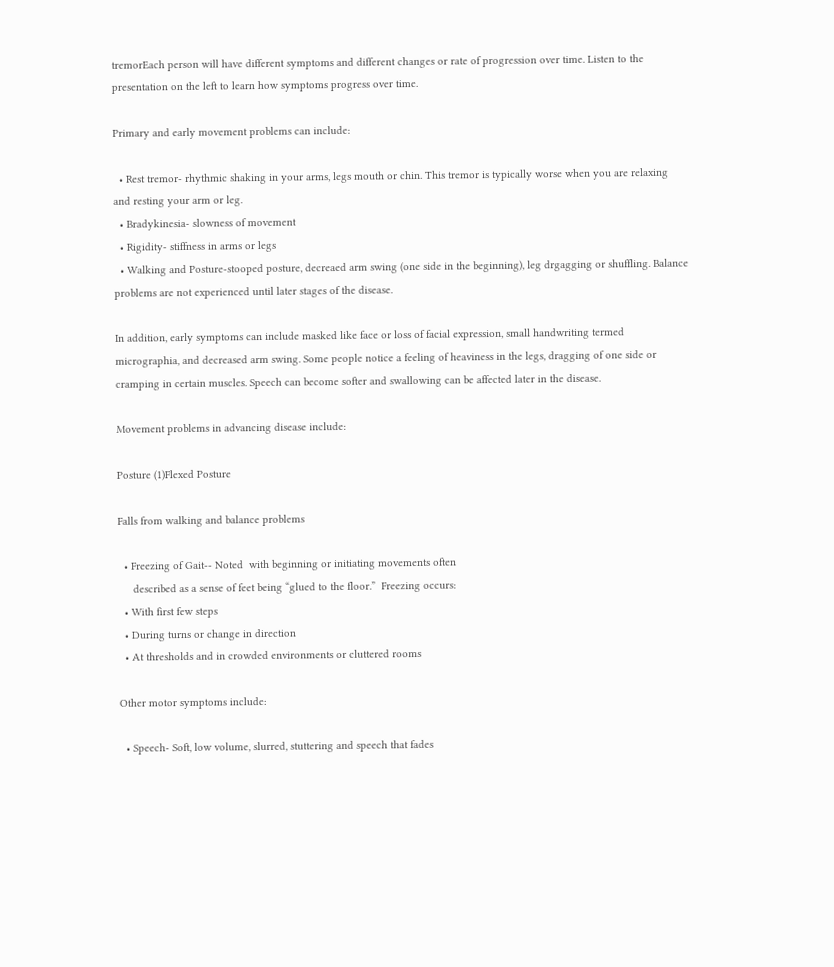tremorEach person will have different symptoms and different changes or rate of progression over time. Listen to the presentation on the left to learn how symptoms progress over time.

Primary and early movement problems can include:

  • Rest tremor- rhythmic shaking in your arms, legs mouth or chin. This tremor is typically worse when you are relaxing and resting your arm or leg.
  • Bradykinesia- slowness of movement
  • Rigidity- stiffness in arms or legs
  • Walking and Posture-stooped posture, decreaed arm swing (one side in the beginning), leg drgagging or shuffling. Balance  problems are not experienced until later stages of the disease.

In addition, early symptoms can include masked like face or loss of facial expression, small handwriting termed micrographia, and decreased arm swing. Some people notice a feeling of heaviness in the legs, dragging of one side or cramping in certain muscles. Speech can become softer and swallowing can be affected later in the disease.

Movement problems in advancing disease include:

Posture (1)Flexed Posture

Falls from walking and balance problems

  • Freezing of Gait-- Noted  with beginning or initiating movements often
     described as a sense of feet being “glued to the floor.”  Freezing occurs:
  • With first few steps
  • During turns or change in direction
  • At thresholds and in crowded environments or cluttered rooms

Other motor symptoms include:

  • Speech- Soft, low volume, slurred, stuttering and speech that fades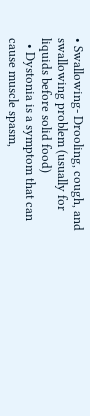• Swallowing- Drooling, cough, and swallowing problem (usually for liquids before solid food)
  • Dystonia is a symptom that can cause muscle spasm,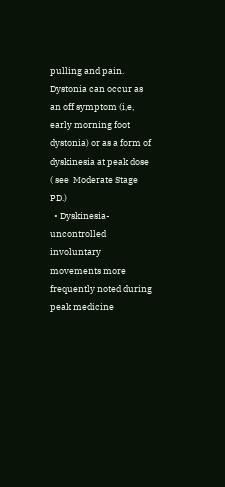pulling and pain. Dystonia can occur as an off symptom (i,e, early morning foot dystonia) or as a form of dyskinesia at peak dose ( see  Moderate Stage PD.)
  • Dyskinesia- uncontrolled involuntary movements more frequently noted during peak medicine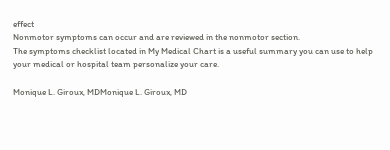effect
Nonmotor symptoms can occur and are reviewed in the nonmotor section.
The symptoms checklist located in My Medical Chart is a useful summary you can use to help your medical or hospital team personalize your care.

Monique L. Giroux, MDMonique L. Giroux, MD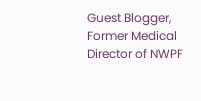Guest Blogger, Former Medical Director of NWPF